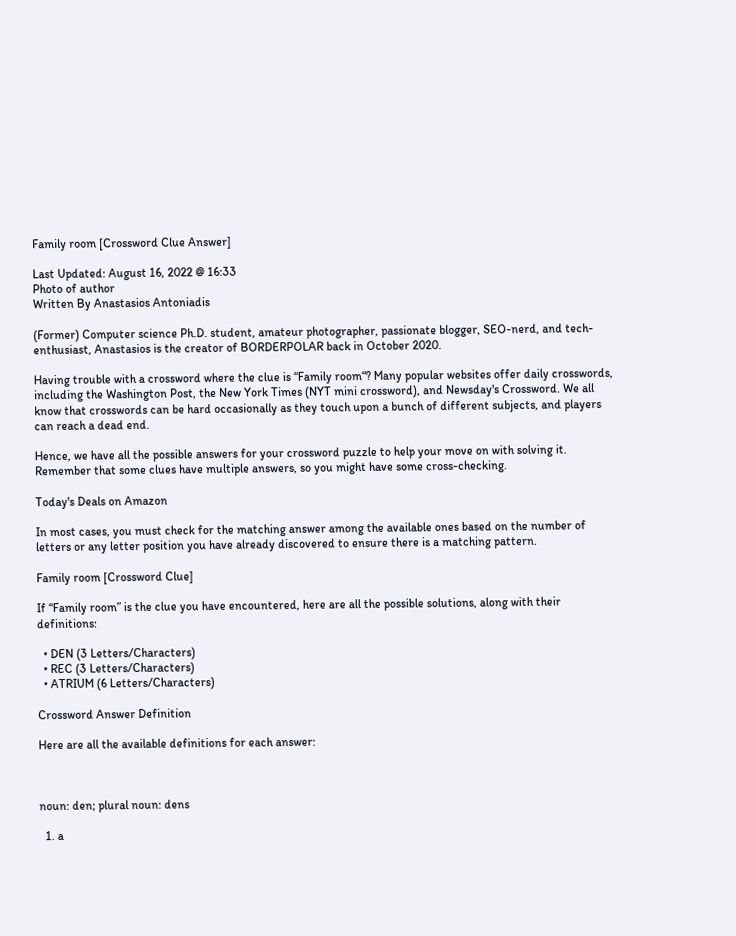Family room [Crossword Clue Answer]

Last Updated: August 16, 2022 @ 16:33
Photo of author
Written By Anastasios Antoniadis

(Former) Computer science Ph.D. student, amateur photographer, passionate blogger, SEO-nerd, and tech-enthusiast, Anastasios is the creator of BORDERPOLAR back in October 2020.

Having trouble with a crossword where the clue is “Family room“? Many popular websites offer daily crosswords, including the Washington Post, the New York Times (NYT mini crossword), and Newsday's Crossword. We all know that crosswords can be hard occasionally as they touch upon a bunch of different subjects, and players can reach a dead end.

Hence, we have all the possible answers for your crossword puzzle to help your move on with solving it. Remember that some clues have multiple answers, so you might have some cross-checking.

Today's Deals on Amazon

In most cases, you must check for the matching answer among the available ones based on the number of letters or any letter position you have already discovered to ensure there is a matching pattern.

Family room [Crossword Clue]

If “Family room” is the clue you have encountered, here are all the possible solutions, along with their definitions:

  • DEN (3 Letters/Characters)
  • REC (3 Letters/Characters)
  • ATRIUM (6 Letters/Characters)

Crossword Answer Definition

Here are all the available definitions for each answer:



noun: den; plural noun: dens

  1. a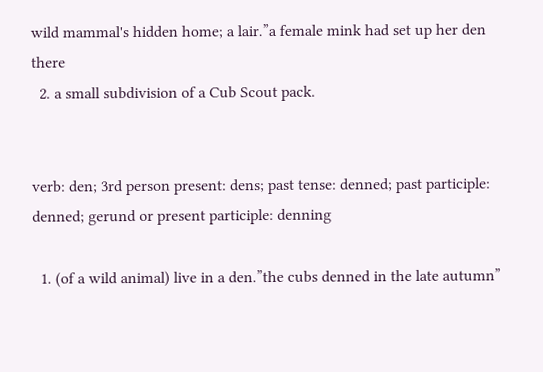wild mammal's hidden home; a lair.”a female mink had set up her den there
  2. a small subdivision of a Cub Scout pack.


verb: den; 3rd person present: dens; past tense: denned; past participle: denned; gerund or present participle: denning

  1. (of a wild animal) live in a den.”the cubs denned in the late autumn”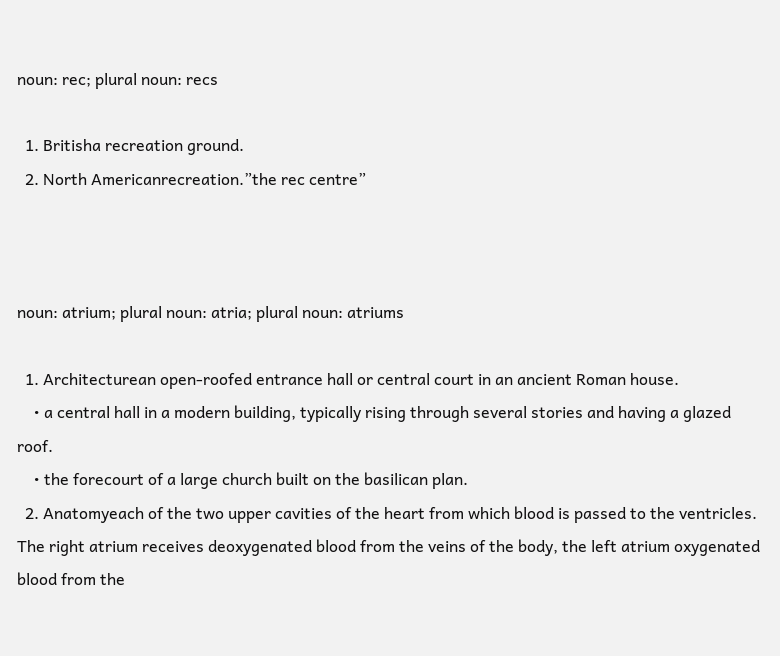noun: rec; plural noun: recs

  1. Britisha recreation ground.
  2. North Americanrecreation.”the rec centre”



noun: atrium; plural noun: atria; plural noun: atriums

  1. Architecturean open-roofed entrance hall or central court in an ancient Roman house.
    • a central hall in a modern building, typically rising through several stories and having a glazed roof.
    • the forecourt of a large church built on the basilican plan.
  2. Anatomyeach of the two upper cavities of the heart from which blood is passed to the ventricles. The right atrium receives deoxygenated blood from the veins of the body, the left atrium oxygenated blood from the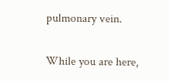pulmonary vein.

While you are here,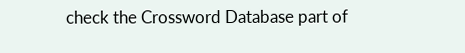check the Crossword Database part of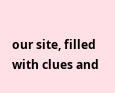our site, filled with clues and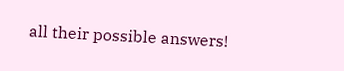all their possible answers!